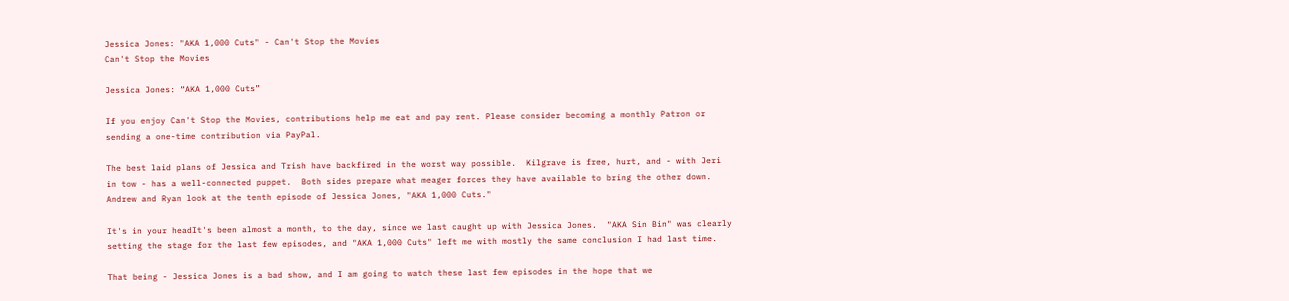Jessica Jones: "AKA 1,000 Cuts" - Can't Stop the Movies
Can't Stop the Movies

Jessica Jones: “AKA 1,000 Cuts”

If you enjoy Can't Stop the Movies, contributions help me eat and pay rent. Please consider becoming a monthly Patron or sending a one-time contribution via PayPal.

The best laid plans of Jessica and Trish have backfired in the worst way possible.  Kilgrave is free, hurt, and - with Jeri in tow - has a well-connected puppet.  Both sides prepare what meager forces they have available to bring the other down.  Andrew and Ryan look at the tenth episode of Jessica Jones, "AKA 1,000 Cuts."

It's in your headIt's been almost a month, to the day, since we last caught up with Jessica Jones.  "AKA Sin Bin" was clearly setting the stage for the last few episodes, and "AKA 1,000 Cuts" left me with mostly the same conclusion I had last time.

That being - Jessica Jones is a bad show, and I am going to watch these last few episodes in the hope that we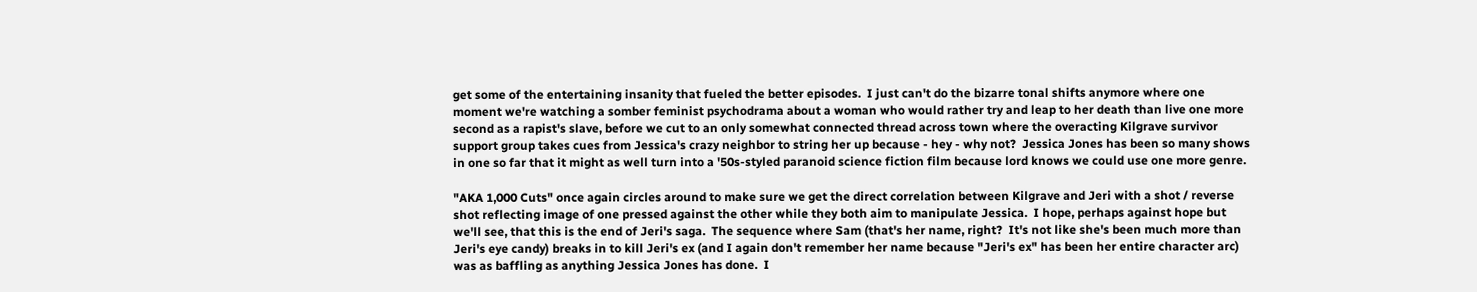get some of the entertaining insanity that fueled the better episodes.  I just can't do the bizarre tonal shifts anymore where one moment we're watching a somber feminist psychodrama about a woman who would rather try and leap to her death than live one more second as a rapist's slave, before we cut to an only somewhat connected thread across town where the overacting Kilgrave survivor support group takes cues from Jessica's crazy neighbor to string her up because - hey - why not?  Jessica Jones has been so many shows in one so far that it might as well turn into a '50s-styled paranoid science fiction film because lord knows we could use one more genre.

"AKA 1,000 Cuts" once again circles around to make sure we get the direct correlation between Kilgrave and Jeri with a shot / reverse shot reflecting image of one pressed against the other while they both aim to manipulate Jessica.  I hope, perhaps against hope but we'll see, that this is the end of Jeri's saga.  The sequence where Sam (that's her name, right?  It's not like she's been much more than Jeri's eye candy) breaks in to kill Jeri's ex (and I again don't remember her name because "Jeri's ex" has been her entire character arc) was as baffling as anything Jessica Jones has done.  I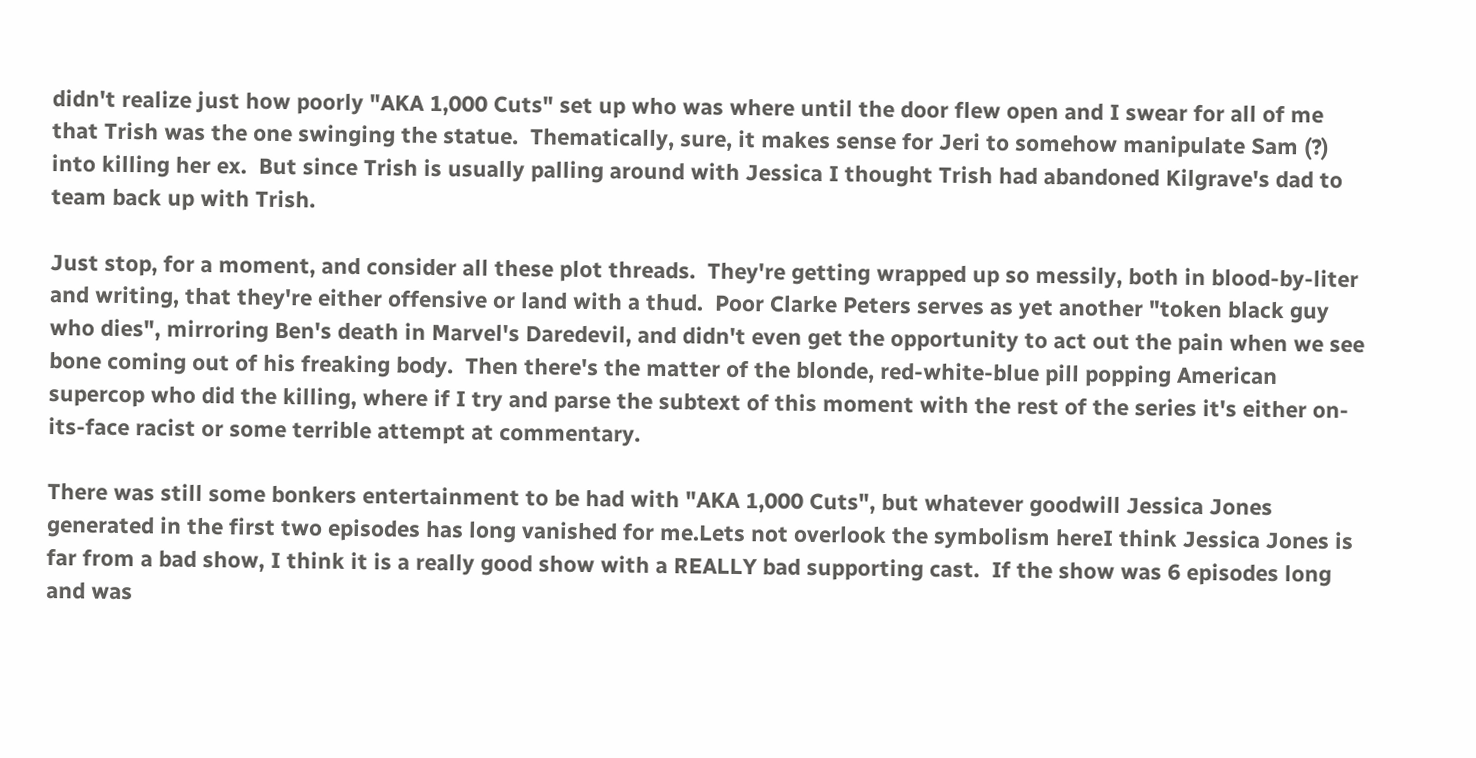didn't realize just how poorly "AKA 1,000 Cuts" set up who was where until the door flew open and I swear for all of me that Trish was the one swinging the statue.  Thematically, sure, it makes sense for Jeri to somehow manipulate Sam (?) into killing her ex.  But since Trish is usually palling around with Jessica I thought Trish had abandoned Kilgrave's dad to team back up with Trish.

Just stop, for a moment, and consider all these plot threads.  They're getting wrapped up so messily, both in blood-by-liter and writing, that they're either offensive or land with a thud.  Poor Clarke Peters serves as yet another "token black guy who dies", mirroring Ben's death in Marvel's Daredevil, and didn't even get the opportunity to act out the pain when we see bone coming out of his freaking body.  Then there's the matter of the blonde, red-white-blue pill popping American supercop who did the killing, where if I try and parse the subtext of this moment with the rest of the series it's either on-its-face racist or some terrible attempt at commentary.

There was still some bonkers entertainment to be had with "AKA 1,000 Cuts", but whatever goodwill Jessica Jones generated in the first two episodes has long vanished for me.Lets not overlook the symbolism hereI think Jessica Jones is far from a bad show, I think it is a really good show with a REALLY bad supporting cast.  If the show was 6 episodes long and was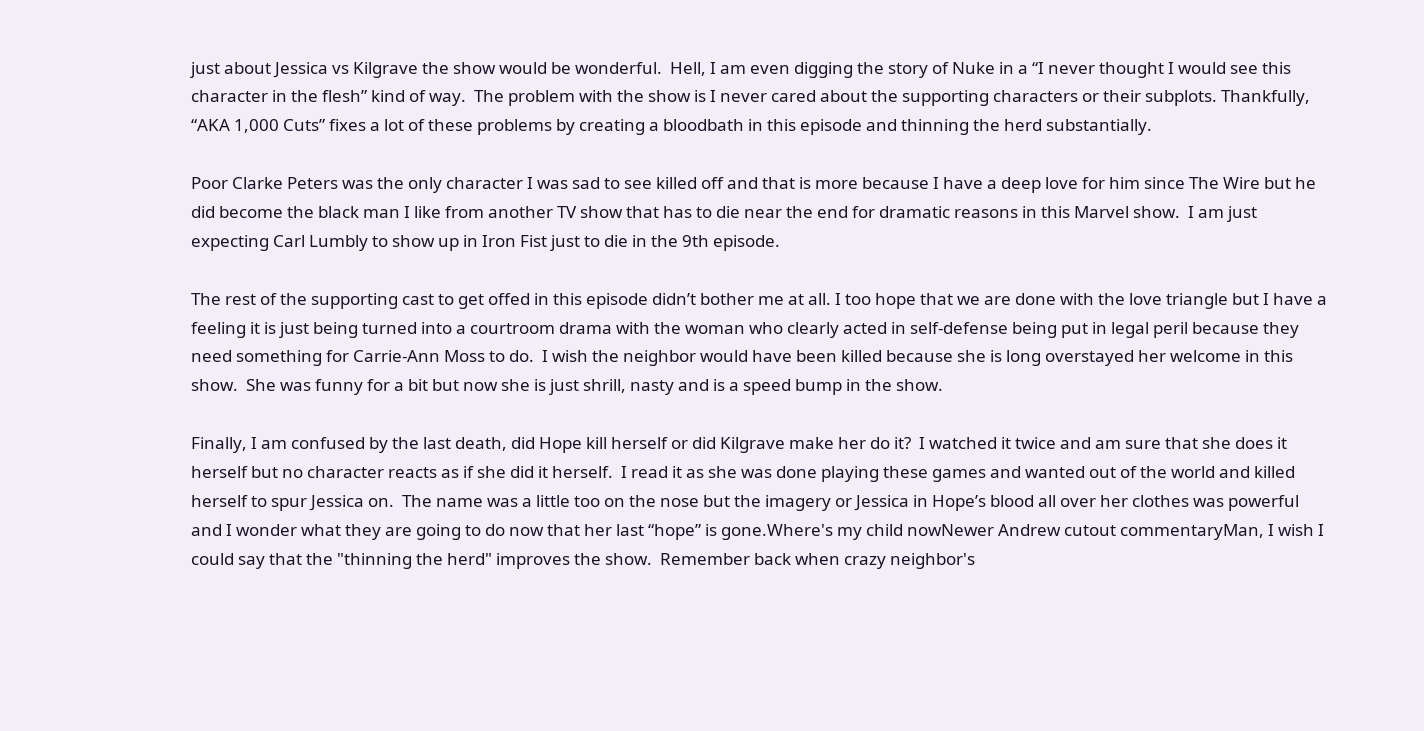just about Jessica vs Kilgrave the show would be wonderful.  Hell, I am even digging the story of Nuke in a “I never thought I would see this character in the flesh” kind of way.  The problem with the show is I never cared about the supporting characters or their subplots. Thankfully, “AKA 1,000 Cuts” fixes a lot of these problems by creating a bloodbath in this episode and thinning the herd substantially.

Poor Clarke Peters was the only character I was sad to see killed off and that is more because I have a deep love for him since The Wire but he did become the black man I like from another TV show that has to die near the end for dramatic reasons in this Marvel show.  I am just expecting Carl Lumbly to show up in Iron Fist just to die in the 9th episode.

The rest of the supporting cast to get offed in this episode didn’t bother me at all. I too hope that we are done with the love triangle but I have a feeling it is just being turned into a courtroom drama with the woman who clearly acted in self-defense being put in legal peril because they need something for Carrie-Ann Moss to do.  I wish the neighbor would have been killed because she is long overstayed her welcome in this show.  She was funny for a bit but now she is just shrill, nasty and is a speed bump in the show.

Finally, I am confused by the last death, did Hope kill herself or did Kilgrave make her do it?  I watched it twice and am sure that she does it herself but no character reacts as if she did it herself.  I read it as she was done playing these games and wanted out of the world and killed herself to spur Jessica on.  The name was a little too on the nose but the imagery or Jessica in Hope’s blood all over her clothes was powerful and I wonder what they are going to do now that her last “hope” is gone.Where's my child nowNewer Andrew cutout commentaryMan, I wish I could say that the "thinning the herd" improves the show.  Remember back when crazy neighbor's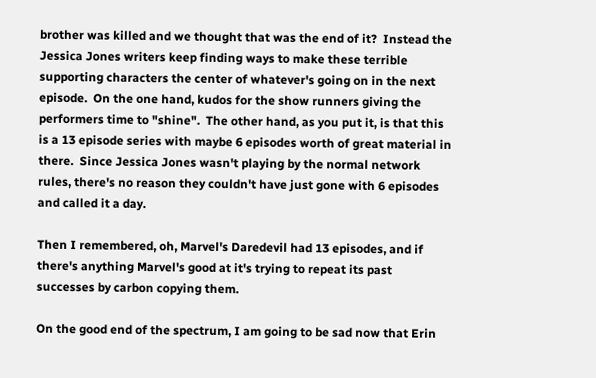brother was killed and we thought that was the end of it?  Instead the Jessica Jones writers keep finding ways to make these terrible supporting characters the center of whatever's going on in the next episode.  On the one hand, kudos for the show runners giving the performers time to "shine".  The other hand, as you put it, is that this is a 13 episode series with maybe 6 episodes worth of great material in there.  Since Jessica Jones wasn't playing by the normal network rules, there's no reason they couldn't have just gone with 6 episodes and called it a day.

Then I remembered, oh, Marvel's Daredevil had 13 episodes, and if there's anything Marvel's good at it's trying to repeat its past successes by carbon copying them.

On the good end of the spectrum, I am going to be sad now that Erin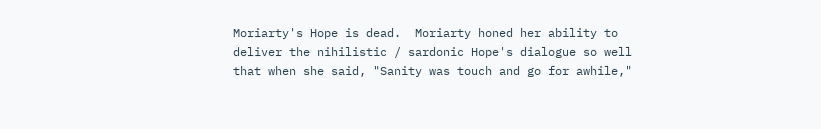Moriarty's Hope is dead.  Moriarty honed her ability to deliver the nihilistic / sardonic Hope's dialogue so well that when she said, "Sanity was touch and go for awhile,"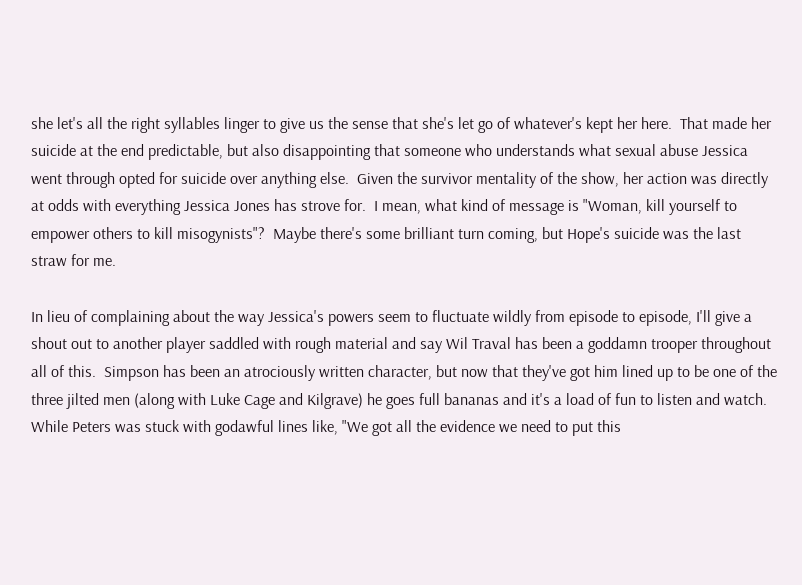she let's all the right syllables linger to give us the sense that she's let go of whatever's kept her here.  That made her suicide at the end predictable, but also disappointing that someone who understands what sexual abuse Jessica went through opted for suicide over anything else.  Given the survivor mentality of the show, her action was directly at odds with everything Jessica Jones has strove for.  I mean, what kind of message is "Woman, kill yourself to empower others to kill misogynists"?  Maybe there's some brilliant turn coming, but Hope's suicide was the last straw for me.

In lieu of complaining about the way Jessica's powers seem to fluctuate wildly from episode to episode, I'll give a shout out to another player saddled with rough material and say Wil Traval has been a goddamn trooper throughout all of this.  Simpson has been an atrociously written character, but now that they've got him lined up to be one of the three jilted men (along with Luke Cage and Kilgrave) he goes full bananas and it's a load of fun to listen and watch.  While Peters was stuck with godawful lines like, "We got all the evidence we need to put this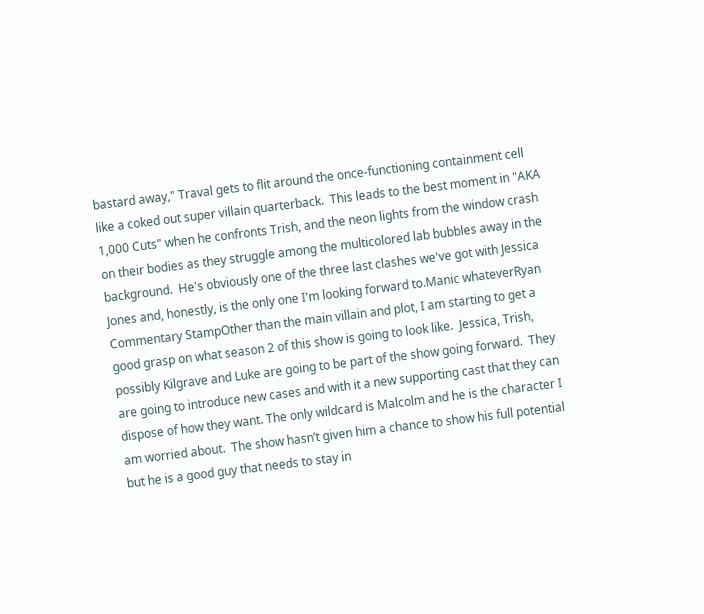bastard away," Traval gets to flit around the once-functioning containment cell like a coked out super villain quarterback.  This leads to the best moment in "AKA 1,000 Cuts" when he confronts Trish, and the neon lights from the window crash on their bodies as they struggle among the multicolored lab bubbles away in the background.  He's obviously one of the three last clashes we've got with Jessica Jones and, honestly, is the only one I'm looking forward to.Manic whateverRyan Commentary StampOther than the main villain and plot, I am starting to get a good grasp on what season 2 of this show is going to look like.  Jessica, Trish, possibly Kilgrave and Luke are going to be part of the show going forward.  They are going to introduce new cases and with it a new supporting cast that they can dispose of how they want. The only wildcard is Malcolm and he is the character I am worried about.  The show hasn’t given him a chance to show his full potential but he is a good guy that needs to stay in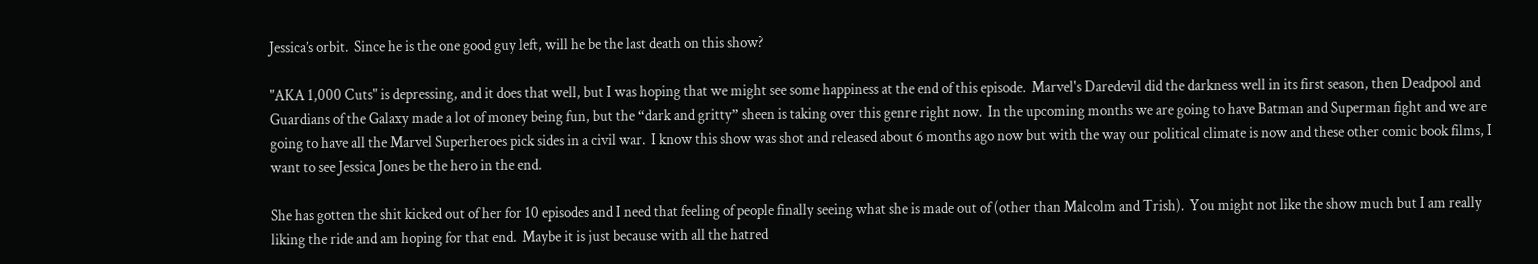Jessica’s orbit.  Since he is the one good guy left, will he be the last death on this show?

"AKA 1,000 Cuts" is depressing, and it does that well, but I was hoping that we might see some happiness at the end of this episode.  Marvel's Daredevil did the darkness well in its first season, then Deadpool and Guardians of the Galaxy made a lot of money being fun, but the “dark and gritty” sheen is taking over this genre right now.  In the upcoming months we are going to have Batman and Superman fight and we are going to have all the Marvel Superheroes pick sides in a civil war.  I know this show was shot and released about 6 months ago now but with the way our political climate is now and these other comic book films, I want to see Jessica Jones be the hero in the end.

She has gotten the shit kicked out of her for 10 episodes and I need that feeling of people finally seeing what she is made out of (other than Malcolm and Trish).  You might not like the show much but I am really liking the ride and am hoping for that end.  Maybe it is just because with all the hatred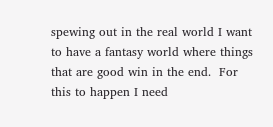spewing out in the real world I want to have a fantasy world where things that are good win in the end.  For this to happen I need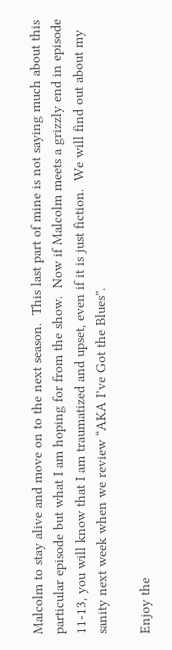Malcolm to stay alive and move on to the next season.  This last part of mine is not saying much about this particular episode but what I am hoping for from the show.  Now if Malcolm meets a grizzly end in episode 11-13, you will know that I am traumatized and upset, even if it is just fiction.  We will find out about my sanity next week when we review “AKA I’ve Got the Blues”.

Enjoy the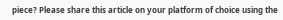piece? Please share this article on your platform of choice using the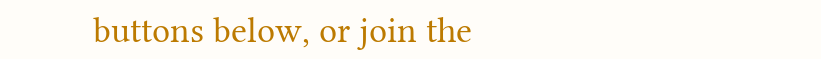buttons below, or join the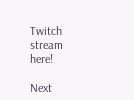Twitch stream here!

Next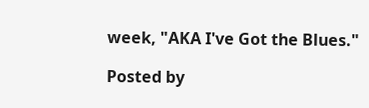week, "AKA I've Got the Blues."

Posted by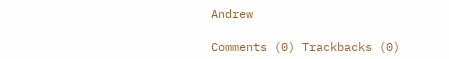Andrew

Comments (0) Trackbacks (0)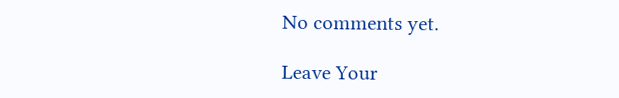No comments yet.

Leave Your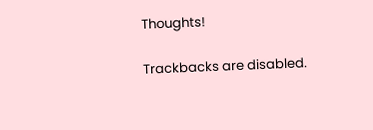Thoughts!

Trackbacks are disabled.